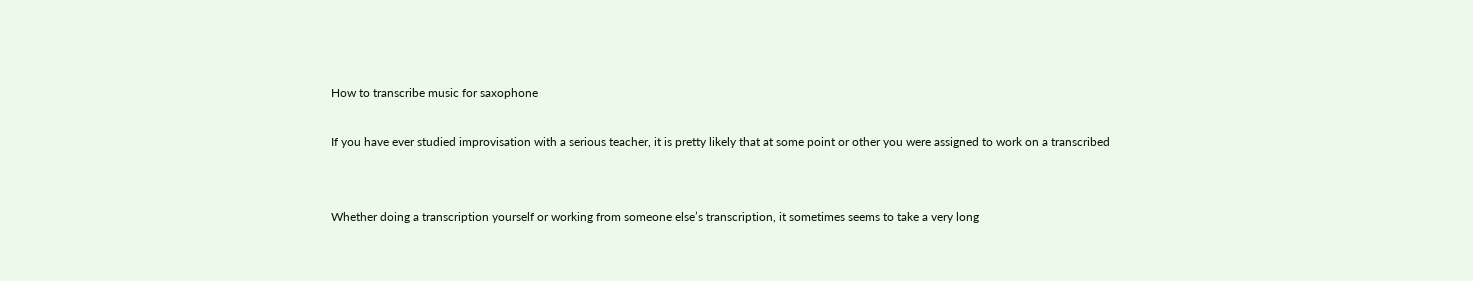How to transcribe music for saxophone

If you have ever studied improvisation with a serious teacher, it is pretty likely that at some point or other you were assigned to work on a transcribed


Whether doing a transcription yourself or working from someone else’s transcription, it sometimes seems to take a very long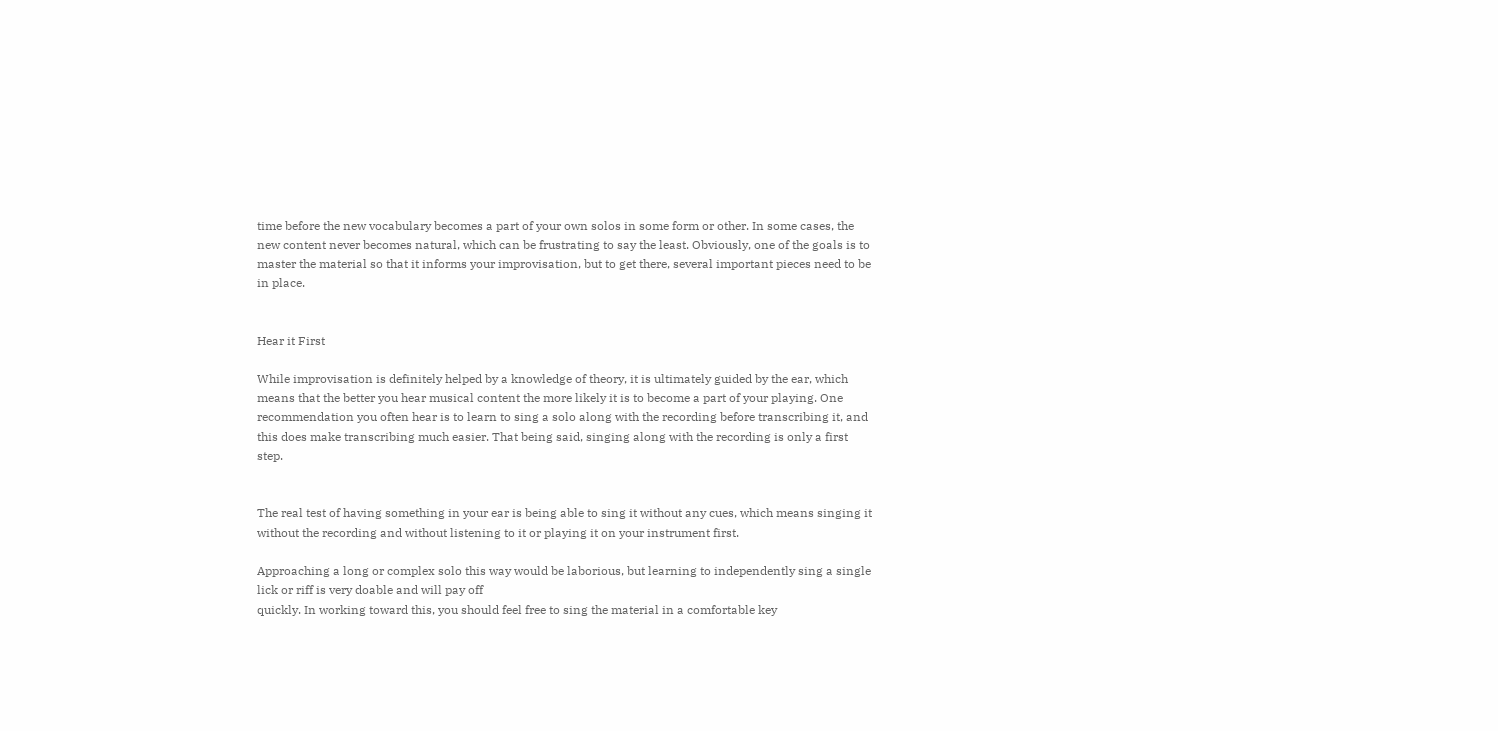time before the new vocabulary becomes a part of your own solos in some form or other. In some cases, the new content never becomes natural, which can be frustrating to say the least. Obviously, one of the goals is to master the material so that it informs your improvisation, but to get there, several important pieces need to be
in place.


Hear it First

While improvisation is definitely helped by a knowledge of theory, it is ultimately guided by the ear, which means that the better you hear musical content the more likely it is to become a part of your playing. One recommendation you often hear is to learn to sing a solo along with the recording before transcribing it, and this does make transcribing much easier. That being said, singing along with the recording is only a first step.


The real test of having something in your ear is being able to sing it without any cues, which means singing it without the recording and without listening to it or playing it on your instrument first.

Approaching a long or complex solo this way would be laborious, but learning to independently sing a single lick or riff is very doable and will pay off
quickly. In working toward this, you should feel free to sing the material in a comfortable key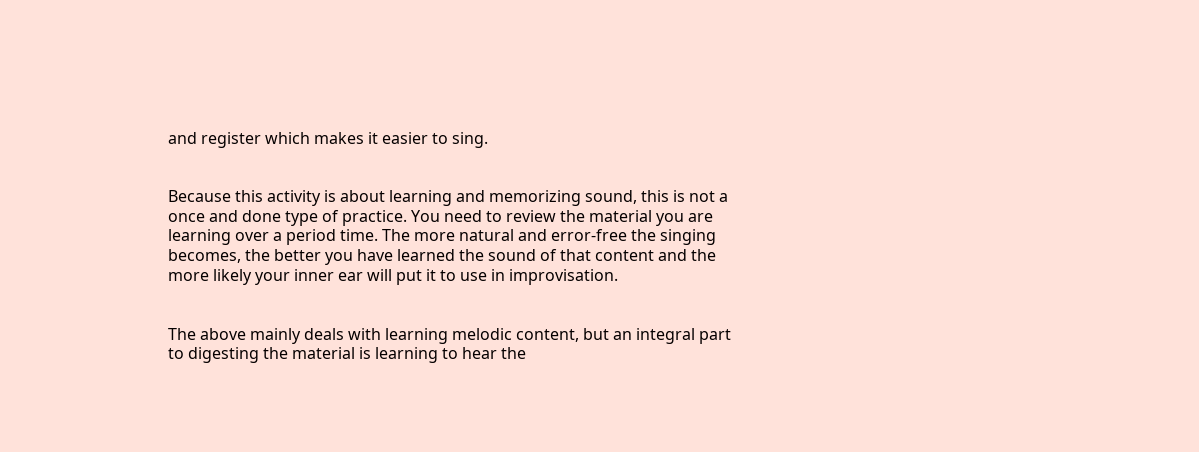and register which makes it easier to sing.


Because this activity is about learning and memorizing sound, this is not a once and done type of practice. You need to review the material you are learning over a period time. The more natural and error-free the singing becomes, the better you have learned the sound of that content and the more likely your inner ear will put it to use in improvisation.


The above mainly deals with learning melodic content, but an integral part to digesting the material is learning to hear the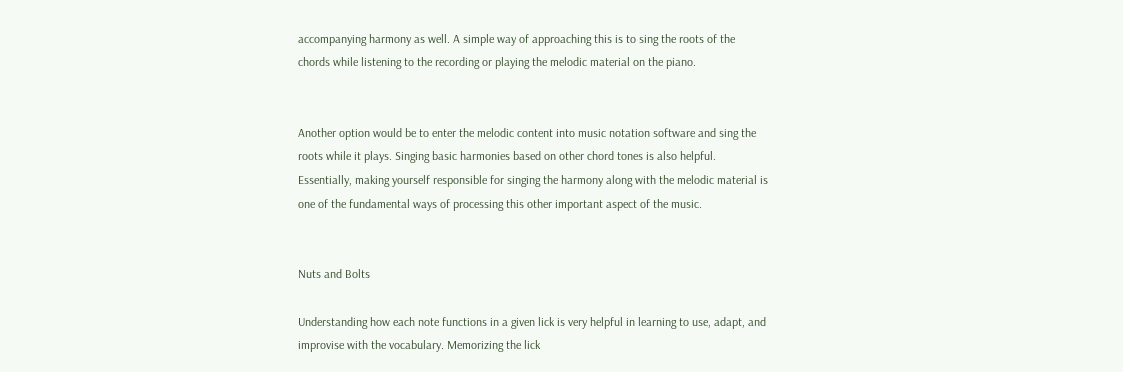accompanying harmony as well. A simple way of approaching this is to sing the roots of the chords while listening to the recording or playing the melodic material on the piano.


Another option would be to enter the melodic content into music notation software and sing the roots while it plays. Singing basic harmonies based on other chord tones is also helpful. Essentially, making yourself responsible for singing the harmony along with the melodic material is one of the fundamental ways of processing this other important aspect of the music.


Nuts and Bolts

Understanding how each note functions in a given lick is very helpful in learning to use, adapt, and improvise with the vocabulary. Memorizing the lick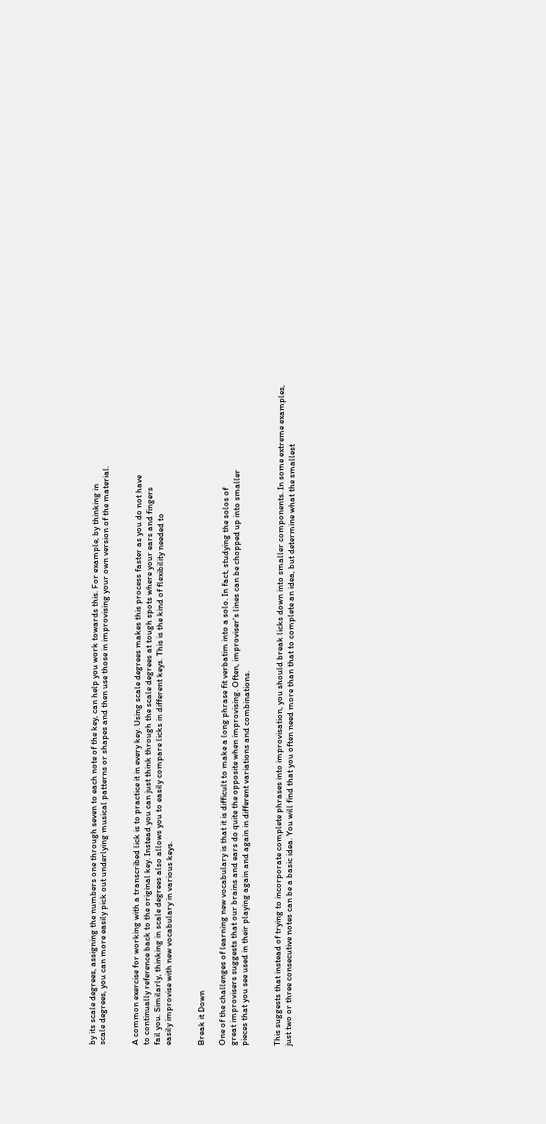by its scale degrees, assigning the numbers one through seven to each note of the key, can help you work towards this. For example, by thinking in
scale degrees, you can more easily pick out underlying musical patterns or shapes and then use those in improvising your own version of the material.


A common exercise for working with a transcribed lick is to practice it in every key. Using scale degrees makes this process faster as you do not have
to continually reference back to the original key. Instead you can just think through the scale degrees at tough spots where your ears and fingers
fail you. Similarly, thinking in scale degrees also allows you to easily compare licks in different keys. This is the kind of flexibility needed to
easily improvise with new vocabulary in various keys.


Break it Down

One of the challenges of learning new vocabulary is that it is difficult to make a long phrase fit verbatim into a solo. In fact, studying the solos of
great improvisers suggests that our brains and ears do quite the opposite when improvising. Often, improviser’s lines can be chopped up into smaller
pieces that you see used in their playing again and again in different variations and combinations.


This suggests that instead of trying to incorporate complete phrases into improvisation, you should break licks down into smaller components. In some extreme examples, just two or three consecutive notes can be a basic idea. You will find that you often need more than that to complete an idea, but determine what the smallest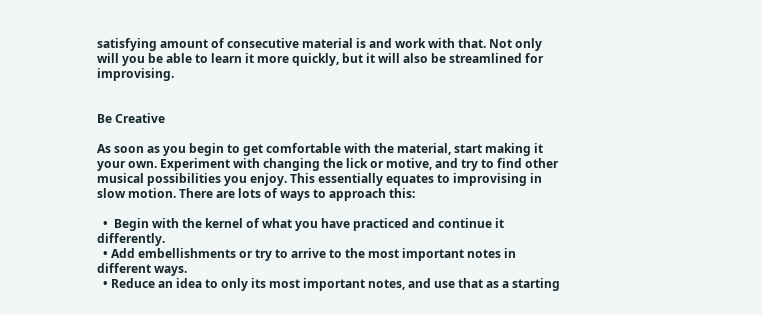satisfying amount of consecutive material is and work with that. Not only will you be able to learn it more quickly, but it will also be streamlined for improvising.


Be Creative

As soon as you begin to get comfortable with the material, start making it your own. Experiment with changing the lick or motive, and try to find other
musical possibilities you enjoy. This essentially equates to improvising in slow motion. There are lots of ways to approach this:

  •  Begin with the kernel of what you have practiced and continue it differently.
  • Add embellishments or try to arrive to the most important notes in different ways.
  • Reduce an idea to only its most important notes, and use that as a starting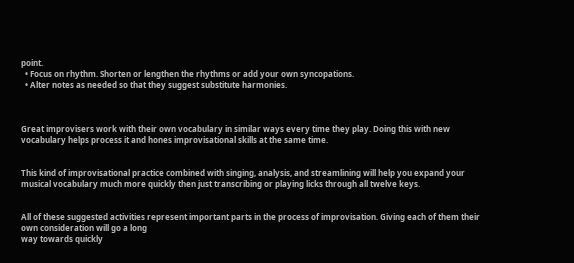point.
  • Focus on rhythm. Shorten or lengthen the rhythms or add your own syncopations.
  • Alter notes as needed so that they suggest substitute harmonies.



Great improvisers work with their own vocabulary in similar ways every time they play. Doing this with new vocabulary helps process it and hones improvisational skills at the same time.


This kind of improvisational practice combined with singing, analysis, and streamlining will help you expand your musical vocabulary much more quickly then just transcribing or playing licks through all twelve keys.


All of these suggested activities represent important parts in the process of improvisation. Giving each of them their own consideration will go a long
way towards quickly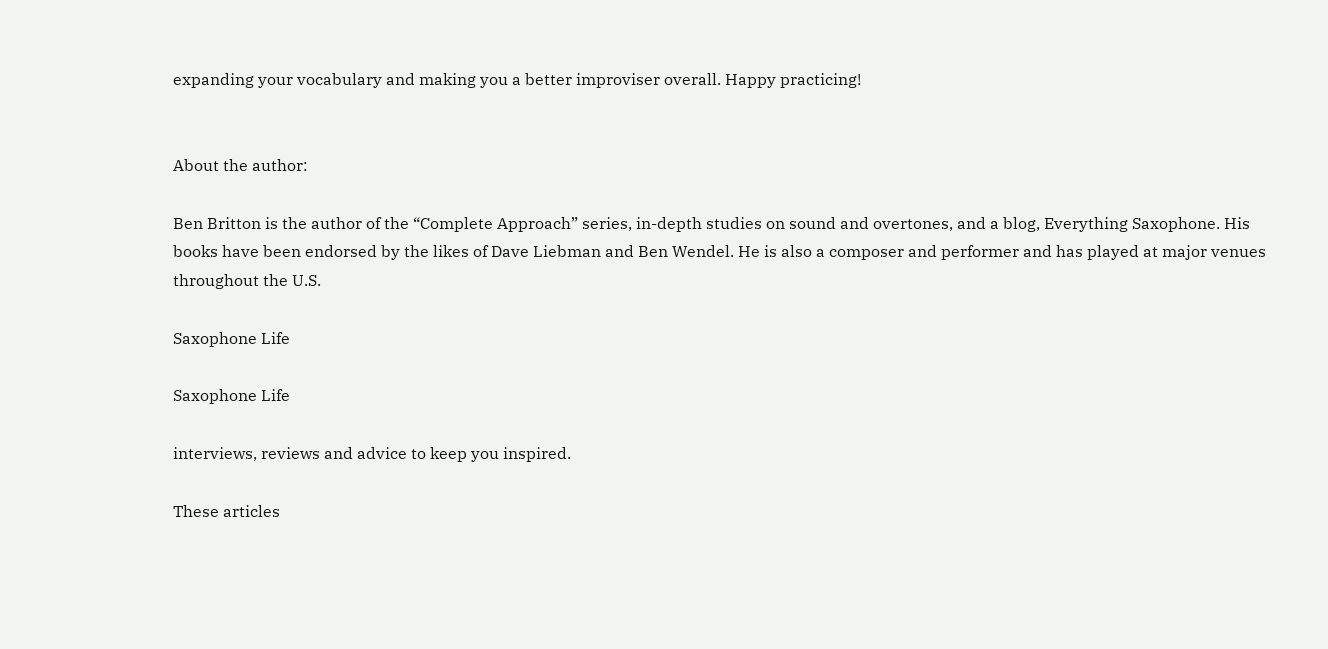expanding your vocabulary and making you a better improviser overall. Happy practicing!


About the author:

Ben Britton is the author of the “Complete Approach” series, in-depth studies on sound and overtones, and a blog, Everything Saxophone. His books have been endorsed by the likes of Dave Liebman and Ben Wendel. He is also a composer and performer and has played at major venues throughout the U.S.

Saxophone Life

Saxophone Life

interviews, reviews and advice to keep you inspired.

These articles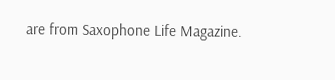are from Saxophone Life Magazine.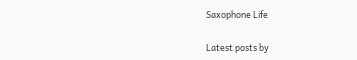Saxophone Life

Latest posts by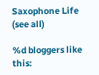Saxophone Life (see all)

%d bloggers like this: